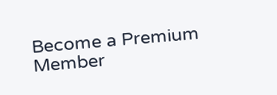Become a Premium Member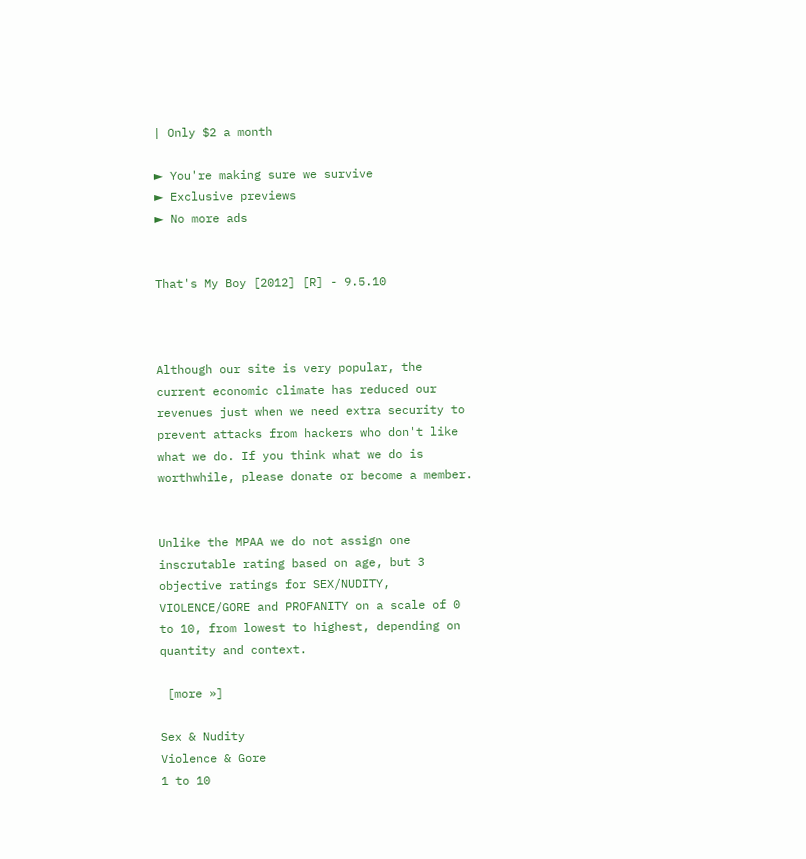| Only $2 a month

► You're making sure we survive
► Exclusive previews
► No more ads


That's My Boy [2012] [R] - 9.5.10



Although our site is very popular, the current economic climate has reduced our revenues just when we need extra security to prevent attacks from hackers who don't like what we do. If you think what we do is worthwhile, please donate or become a member.


Unlike the MPAA we do not assign one inscrutable rating based on age, but 3 objective ratings for SEX/NUDITY, VIOLENCE/GORE and PROFANITY on a scale of 0 to 10, from lowest to highest, depending on quantity and context.

 [more »]

Sex & Nudity
Violence & Gore
1 to 10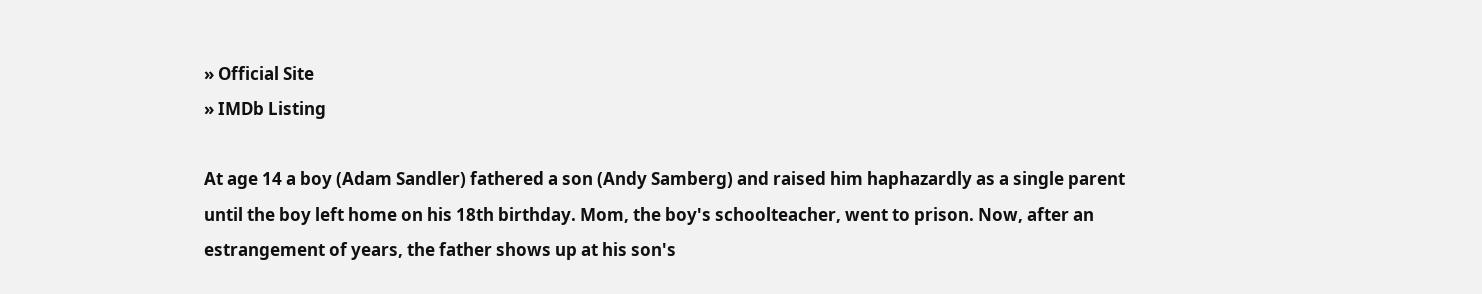» Official Site
» IMDb Listing

At age 14 a boy (Adam Sandler) fathered a son (Andy Samberg) and raised him haphazardly as a single parent until the boy left home on his 18th birthday. Mom, the boy's schoolteacher, went to prison. Now, after an estrangement of years, the father shows up at his son's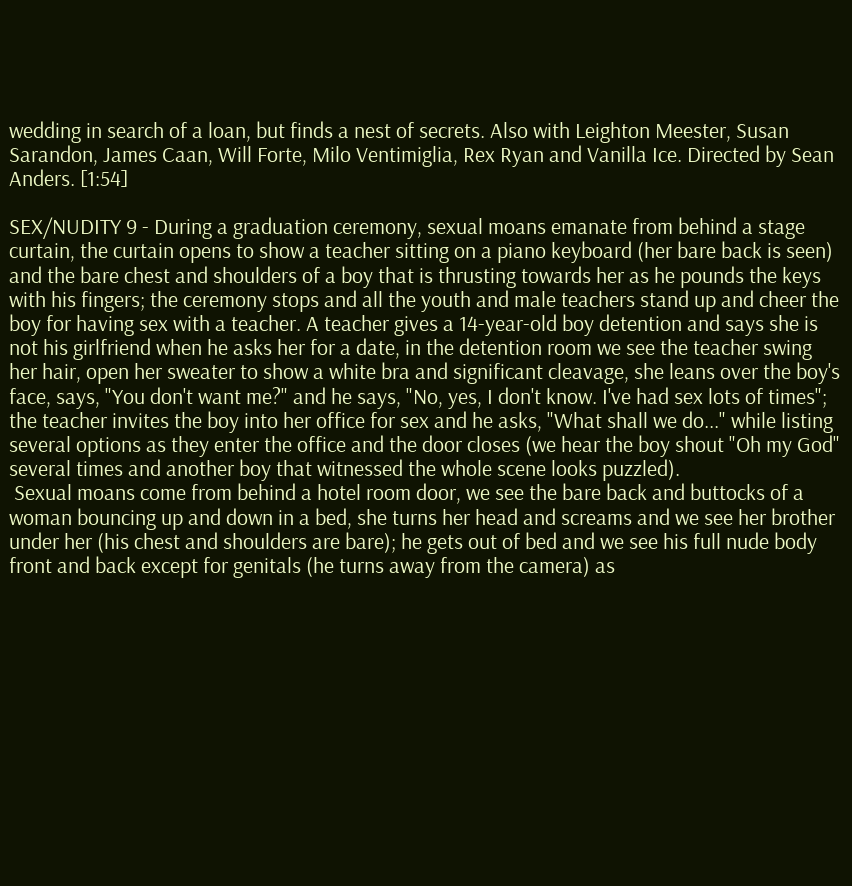wedding in search of a loan, but finds a nest of secrets. Also with Leighton Meester, Susan Sarandon, James Caan, Will Forte, Milo Ventimiglia, Rex Ryan and Vanilla Ice. Directed by Sean Anders. [1:54]

SEX/NUDITY 9 - During a graduation ceremony, sexual moans emanate from behind a stage curtain, the curtain opens to show a teacher sitting on a piano keyboard (her bare back is seen) and the bare chest and shoulders of a boy that is thrusting towards her as he pounds the keys with his fingers; the ceremony stops and all the youth and male teachers stand up and cheer the boy for having sex with a teacher. A teacher gives a 14-year-old boy detention and says she is not his girlfriend when he asks her for a date, in the detention room we see the teacher swing her hair, open her sweater to show a white bra and significant cleavage, she leans over the boy's face, says, "You don't want me?" and he says, "No, yes, I don't know. I've had sex lots of times"; the teacher invites the boy into her office for sex and he asks, "What shall we do..." while listing several options as they enter the office and the door closes (we hear the boy shout "Oh my God" several times and another boy that witnessed the whole scene looks puzzled).
 Sexual moans come from behind a hotel room door, we see the bare back and buttocks of a woman bouncing up and down in a bed, she turns her head and screams and we see her brother under her (his chest and shoulders are bare); he gets out of bed and we see his full nude body front and back except for genitals (he turns away from the camera) as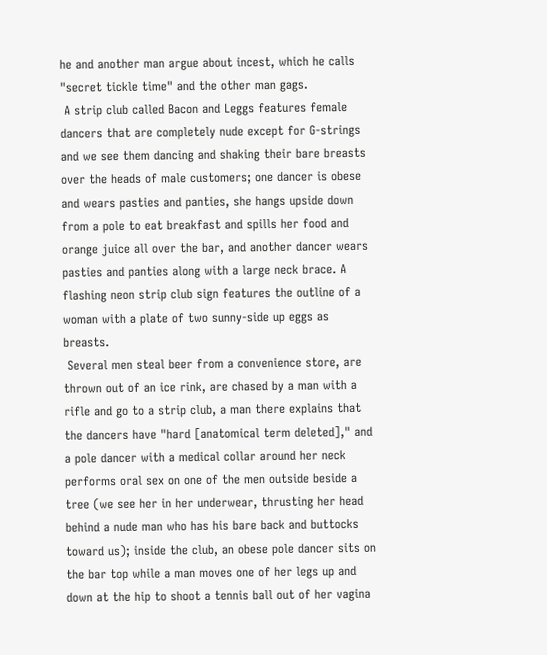he and another man argue about incest, which he calls "secret tickle time" and the other man gags.
 A strip club called Bacon and Leggs features female dancers that are completely nude except for G-strings and we see them dancing and shaking their bare breasts over the heads of male customers; one dancer is obese and wears pasties and panties, she hangs upside down from a pole to eat breakfast and spills her food and orange juice all over the bar, and another dancer wears pasties and panties along with a large neck brace. A flashing neon strip club sign features the outline of a woman with a plate of two sunny-side up eggs as breasts.
 Several men steal beer from a convenience store, are thrown out of an ice rink, are chased by a man with a rifle and go to a strip club, a man there explains that the dancers have "hard [anatomical term deleted]," and a pole dancer with a medical collar around her neck performs oral sex on one of the men outside beside a tree (we see her in her underwear, thrusting her head behind a nude man who has his bare back and buttocks toward us); inside the club, an obese pole dancer sits on the bar top while a man moves one of her legs up and down at the hip to shoot a tennis ball out of her vagina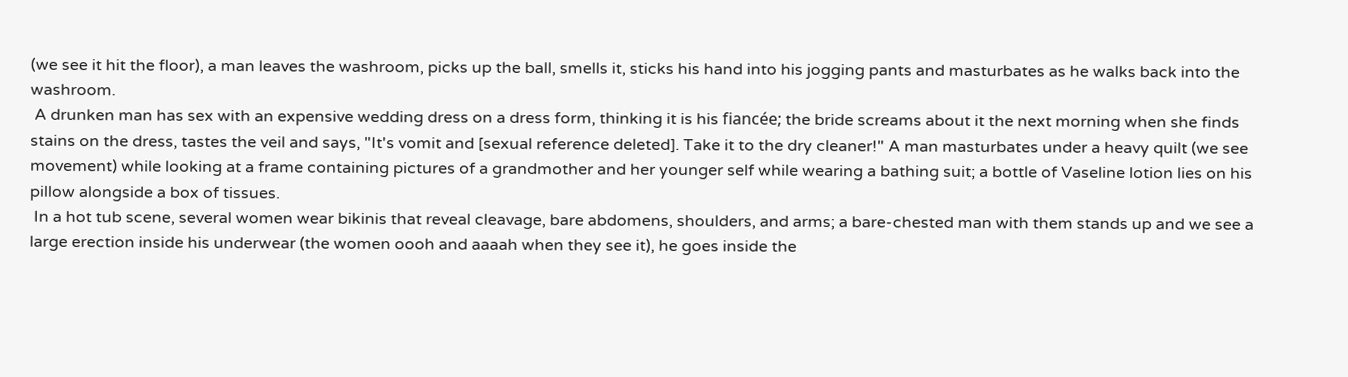(we see it hit the floor), a man leaves the washroom, picks up the ball, smells it, sticks his hand into his jogging pants and masturbates as he walks back into the washroom.
 A drunken man has sex with an expensive wedding dress on a dress form, thinking it is his fiancée; the bride screams about it the next morning when she finds stains on the dress, tastes the veil and says, "It's vomit and [sexual reference deleted]. Take it to the dry cleaner!" A man masturbates under a heavy quilt (we see movement) while looking at a frame containing pictures of a grandmother and her younger self while wearing a bathing suit; a bottle of Vaseline lotion lies on his pillow alongside a box of tissues.
 In a hot tub scene, several women wear bikinis that reveal cleavage, bare abdomens, shoulders, and arms; a bare-chested man with them stands up and we see a large erection inside his underwear (the women oooh and aaaah when they see it), he goes inside the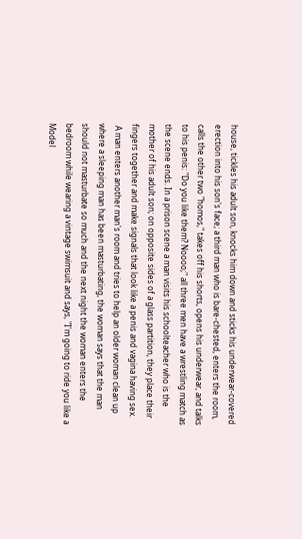house, tickles his adult son, knocks him down and sticks his underwear-covered erection into his son's face; a third man who is bare-chested, enters the room, calls the other two "homos," takes off his shorts, opens his underwear, and talks to his penis: "Do you like them? Noooo;" all three men have a wrestling match as the scene ends. In a prison scene a man visits his schoolteacher who is the mother of his adult son; on opposite sides of a glass partition, they place their fingers together and make signals that look like a penis and vagina having sex.
 A man enters another man's room and tries to help an older woman clean up where a sleeping man has been masturbating, the woman says that the man should not masturbate so much and the next night the woman enters the bedroom while wearing a vintage swimsuit and says, "I'm going to ride you like a Model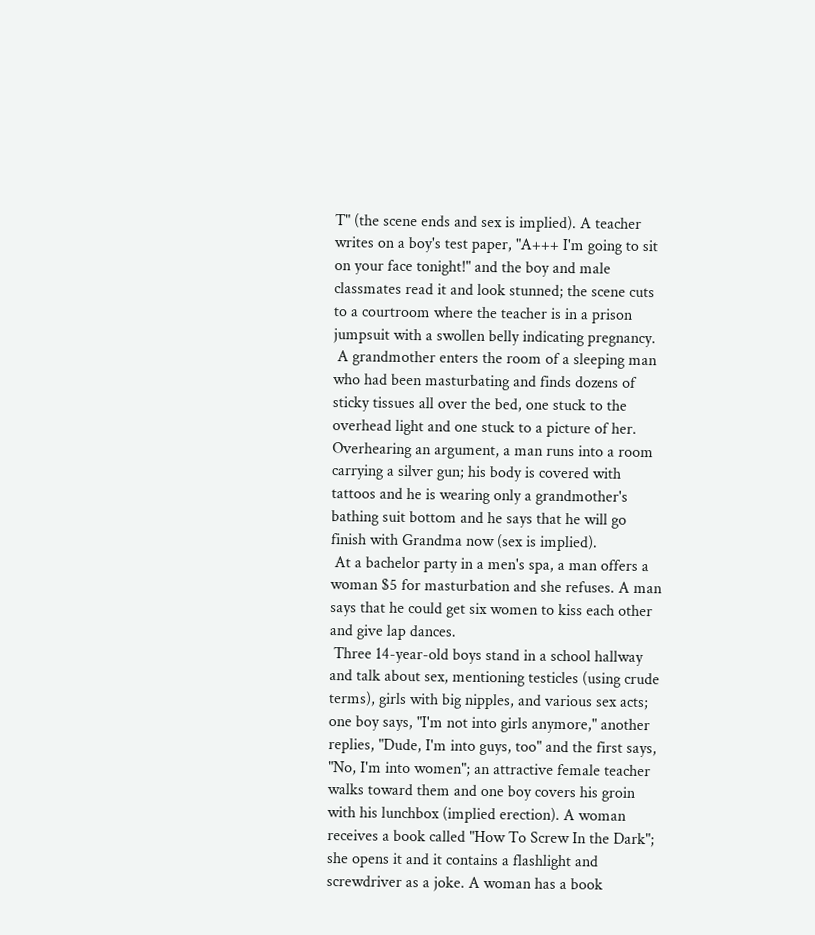T" (the scene ends and sex is implied). A teacher writes on a boy's test paper, "A+++ I'm going to sit on your face tonight!" and the boy and male classmates read it and look stunned; the scene cuts to a courtroom where the teacher is in a prison jumpsuit with a swollen belly indicating pregnancy.
 A grandmother enters the room of a sleeping man who had been masturbating and finds dozens of sticky tissues all over the bed, one stuck to the overhead light and one stuck to a picture of her. Overhearing an argument, a man runs into a room carrying a silver gun; his body is covered with tattoos and he is wearing only a grandmother's bathing suit bottom and he says that he will go finish with Grandma now (sex is implied).
 At a bachelor party in a men's spa, a man offers a woman $5 for masturbation and she refuses. A man says that he could get six women to kiss each other and give lap dances.
 Three 14-year-old boys stand in a school hallway and talk about sex, mentioning testicles (using crude terms), girls with big nipples, and various sex acts; one boy says, "I'm not into girls anymore," another replies, "Dude, I'm into guys, too" and the first says, "No, I'm into women"; an attractive female teacher walks toward them and one boy covers his groin with his lunchbox (implied erection). A woman receives a book called "How To Screw In the Dark"; she opens it and it contains a flashlight and screwdriver as a joke. A woman has a book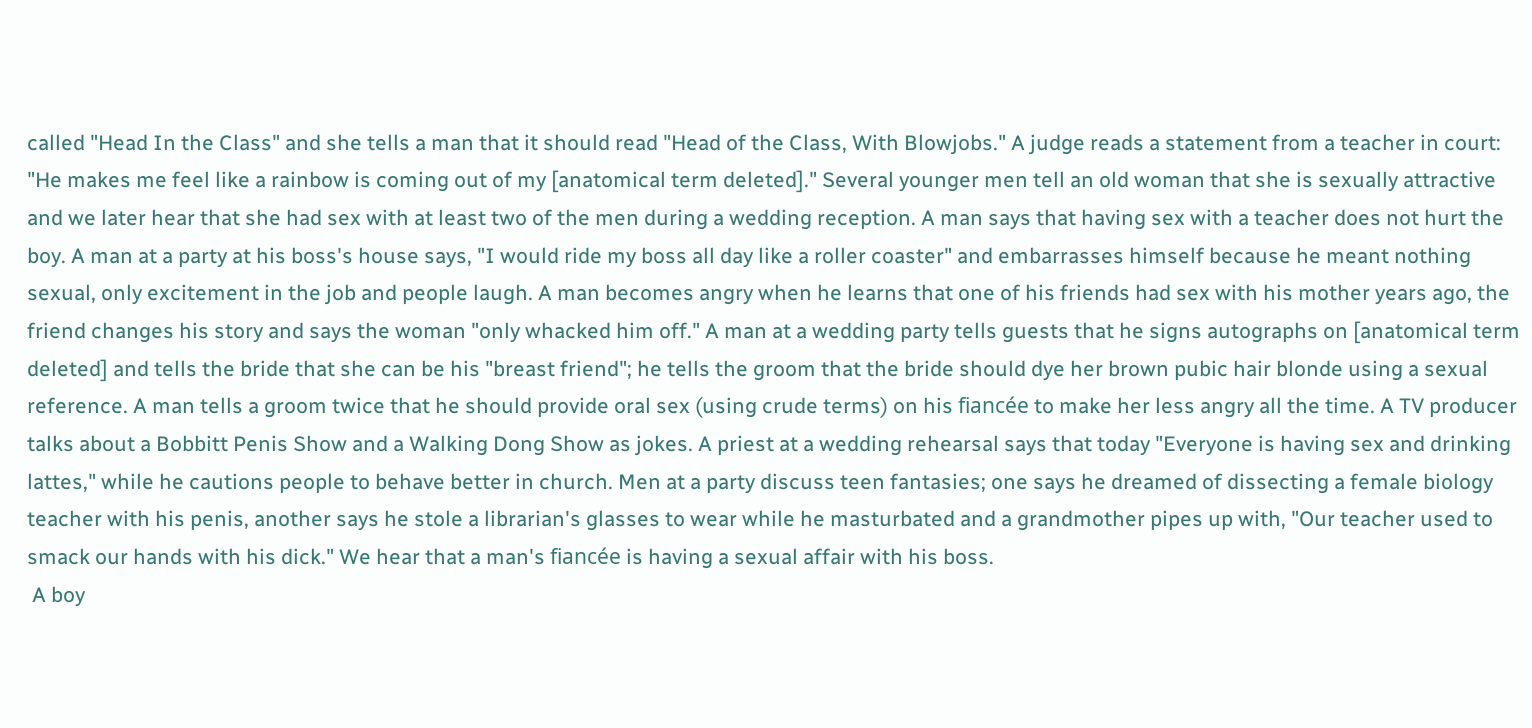called "Head In the Class" and she tells a man that it should read "Head of the Class, With Blowjobs." A judge reads a statement from a teacher in court: "He makes me feel like a rainbow is coming out of my [anatomical term deleted]." Several younger men tell an old woman that she is sexually attractive and we later hear that she had sex with at least two of the men during a wedding reception. A man says that having sex with a teacher does not hurt the boy. A man at a party at his boss's house says, "I would ride my boss all day like a roller coaster" and embarrasses himself because he meant nothing sexual, only excitement in the job and people laugh. A man becomes angry when he learns that one of his friends had sex with his mother years ago, the friend changes his story and says the woman "only whacked him off." A man at a wedding party tells guests that he signs autographs on [anatomical term deleted] and tells the bride that she can be his "breast friend"; he tells the groom that the bride should dye her brown pubic hair blonde using a sexual reference. A man tells a groom twice that he should provide oral sex (using crude terms) on his fiancée to make her less angry all the time. A TV producer talks about a Bobbitt Penis Show and a Walking Dong Show as jokes. A priest at a wedding rehearsal says that today "Everyone is having sex and drinking lattes," while he cautions people to behave better in church. Men at a party discuss teen fantasies; one says he dreamed of dissecting a female biology teacher with his penis, another says he stole a librarian's glasses to wear while he masturbated and a grandmother pipes up with, "Our teacher used to smack our hands with his dick." We hear that a man's fiancée is having a sexual affair with his boss.
 A boy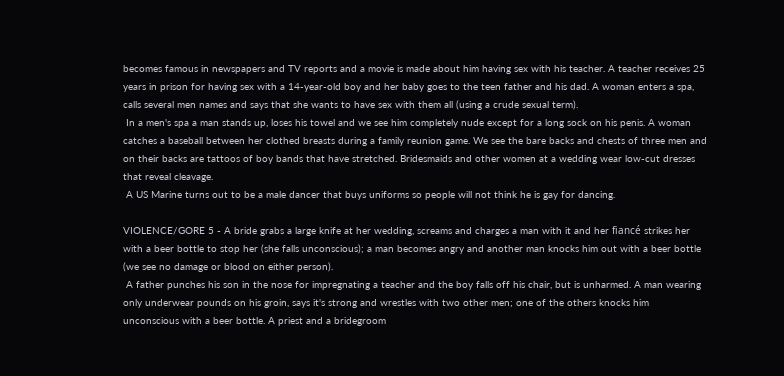becomes famous in newspapers and TV reports and a movie is made about him having sex with his teacher. A teacher receives 25 years in prison for having sex with a 14-year-old boy and her baby goes to the teen father and his dad. A woman enters a spa, calls several men names and says that she wants to have sex with them all (using a crude sexual term).
 In a men's spa a man stands up, loses his towel and we see him completely nude except for a long sock on his penis. A woman catches a baseball between her clothed breasts during a family reunion game. We see the bare backs and chests of three men and on their backs are tattoos of boy bands that have stretched. Bridesmaids and other women at a wedding wear low-cut dresses that reveal cleavage.
 A US Marine turns out to be a male dancer that buys uniforms so people will not think he is gay for dancing.

VIOLENCE/GORE 5 - A bride grabs a large knife at her wedding, screams and charges a man with it and her fiancé strikes her with a beer bottle to stop her (she falls unconscious); a man becomes angry and another man knocks him out with a beer bottle (we see no damage or blood on either person).
 A father punches his son in the nose for impregnating a teacher and the boy falls off his chair, but is unharmed. A man wearing only underwear pounds on his groin, says it's strong and wrestles with two other men; one of the others knocks him unconscious with a beer bottle. A priest and a bridegroom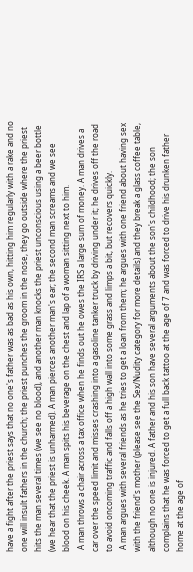have a fight after the priest says that no one's father was as bad as his own, hitting him regularly with a rake and no one will insult fathers in the church; the priest punches the groom in the nose, they go outside where the priest hits the man several times (we see no blood), and another man knocks the priest unconscious using a beer bottle (we hear that the priest is unharmed). A man pierces another man's ear; the second man screams and we see blood on his cheek. A man spits his beverage on the chest and lap of a woman sitting next to him.
 A man throws a chair across a tax office when he finds out he owes the IRS a large sum of money. A man drives a car over the speed limit and misses crashing into a gasoline tanker truck by driving under it; he drives off the road to avoid oncoming traffic and falls off a high wall into some grass and limps a bit, but recovers quickly.
 A man argues with several friends as he tries to get a loan from them; he argues with one friend about having sex with the friend's mother (please see the Sex/Nudity category for more details) and they break a glass coffee table, although no one is injured. A father and his son have several arguments about the son's childhood; the son complains that he was forced to get a full back tattoo at the age of 7 and was forced to drive his drunken father home at the age of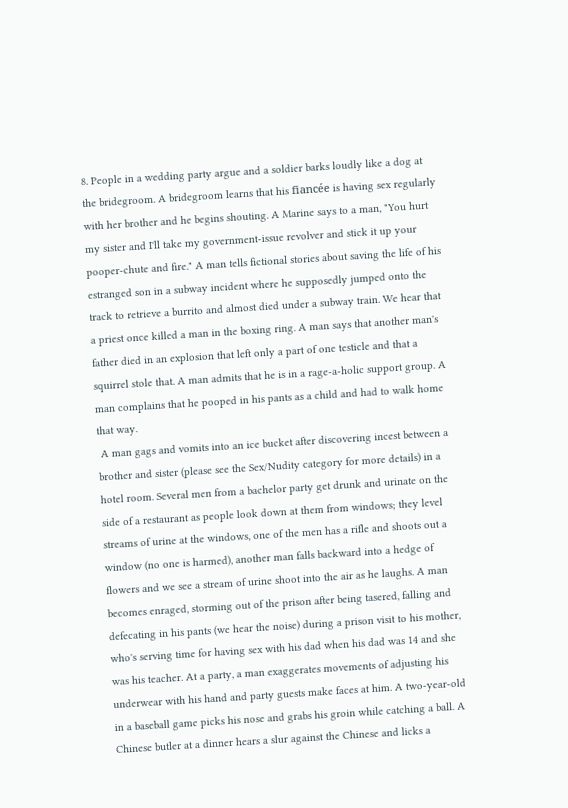8. People in a wedding party argue and a soldier barks loudly like a dog at the bridegroom. A bridegroom learns that his fiancée is having sex regularly with her brother and he begins shouting. A Marine says to a man, "You hurt my sister and I'll take my government-issue revolver and stick it up your pooper-chute and fire." A man tells fictional stories about saving the life of his estranged son in a subway incident where he supposedly jumped onto the track to retrieve a burrito and almost died under a subway train. We hear that a priest once killed a man in the boxing ring. A man says that another man's father died in an explosion that left only a part of one testicle and that a squirrel stole that. A man admits that he is in a rage-a-holic support group. A man complains that he pooped in his pants as a child and had to walk home that way.
 A man gags and vomits into an ice bucket after discovering incest between a brother and sister (please see the Sex/Nudity category for more details) in a hotel room. Several men from a bachelor party get drunk and urinate on the side of a restaurant as people look down at them from windows; they level streams of urine at the windows, one of the men has a rifle and shoots out a window (no one is harmed), another man falls backward into a hedge of flowers and we see a stream of urine shoot into the air as he laughs. A man becomes enraged, storming out of the prison after being tasered, falling and defecating in his pants (we hear the noise) during a prison visit to his mother, who's serving time for having sex with his dad when his dad was 14 and she was his teacher. At a party, a man exaggerates movements of adjusting his underwear with his hand and party guests make faces at him. A two-year-old in a baseball game picks his nose and grabs his groin while catching a ball. A Chinese butler at a dinner hears a slur against the Chinese and licks a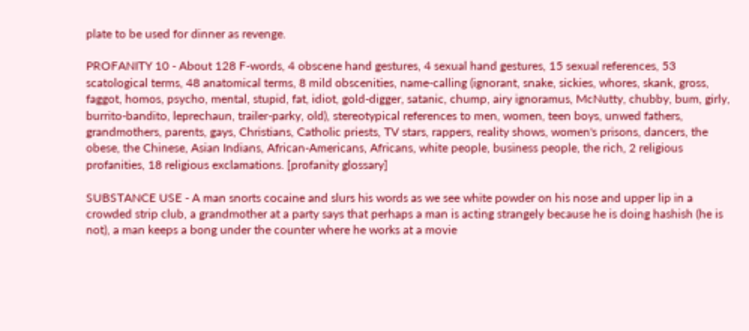plate to be used for dinner as revenge.

PROFANITY 10 - About 128 F-words, 4 obscene hand gestures, 4 sexual hand gestures, 15 sexual references, 53 scatological terms, 48 anatomical terms, 8 mild obscenities, name-calling (ignorant, snake, sickies, whores, skank, gross, faggot, homos, psycho, mental, stupid, fat, idiot, gold-digger, satanic, chump, airy ignoramus, McNutty, chubby, bum, girly, burrito-bandito, leprechaun, trailer-parky, old), stereotypical references to men, women, teen boys, unwed fathers, grandmothers, parents, gays, Christians, Catholic priests, TV stars, rappers, reality shows, women's prisons, dancers, the obese, the Chinese, Asian Indians, African-Americans, Africans, white people, business people, the rich, 2 religious profanities, 18 religious exclamations. [profanity glossary]

SUBSTANCE USE - A man snorts cocaine and slurs his words as we see white powder on his nose and upper lip in a crowded strip club, a grandmother at a party says that perhaps a man is acting strangely because he is doing hashish (he is not), a man keeps a bong under the counter where he works at a movie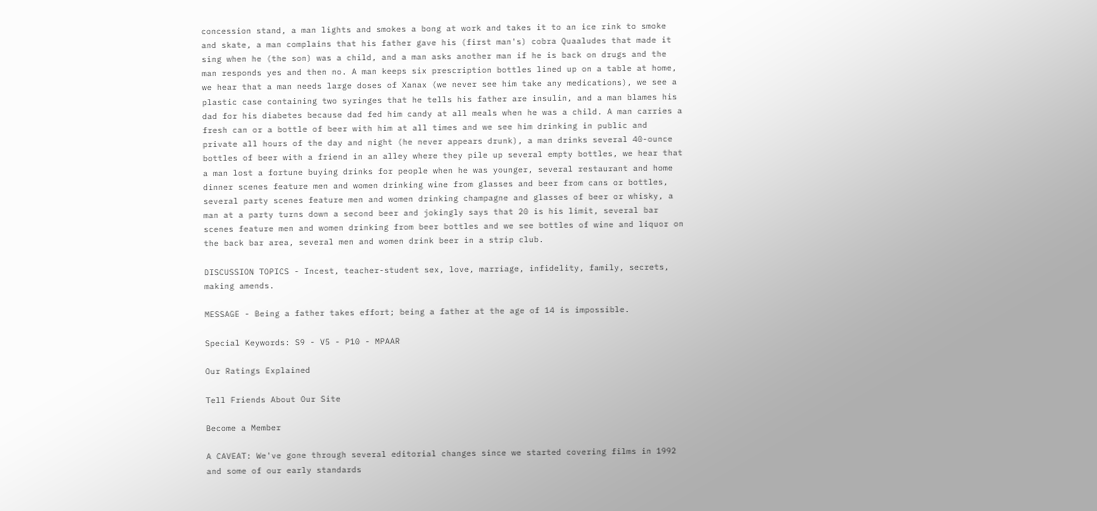concession stand, a man lights and smokes a bong at work and takes it to an ice rink to smoke and skate, a man complains that his father gave his (first man's) cobra Quaaludes that made it sing when he (the son) was a child, and a man asks another man if he is back on drugs and the man responds yes and then no. A man keeps six prescription bottles lined up on a table at home, we hear that a man needs large doses of Xanax (we never see him take any medications), we see a plastic case containing two syringes that he tells his father are insulin, and a man blames his dad for his diabetes because dad fed him candy at all meals when he was a child. A man carries a fresh can or a bottle of beer with him at all times and we see him drinking in public and private all hours of the day and night (he never appears drunk), a man drinks several 40-ounce bottles of beer with a friend in an alley where they pile up several empty bottles, we hear that a man lost a fortune buying drinks for people when he was younger, several restaurant and home dinner scenes feature men and women drinking wine from glasses and beer from cans or bottles, several party scenes feature men and women drinking champagne and glasses of beer or whisky, a man at a party turns down a second beer and jokingly says that 20 is his limit, several bar scenes feature men and women drinking from beer bottles and we see bottles of wine and liquor on the back bar area, several men and women drink beer in a strip club.

DISCUSSION TOPICS - Incest, teacher-student sex, love, marriage, infidelity, family, secrets, making amends.

MESSAGE - Being a father takes effort; being a father at the age of 14 is impossible.

Special Keywords: S9 - V5 - P10 - MPAAR

Our Ratings Explained

Tell Friends About Our Site

Become a Member

A CAVEAT: We've gone through several editorial changes since we started covering films in 1992 and some of our early standards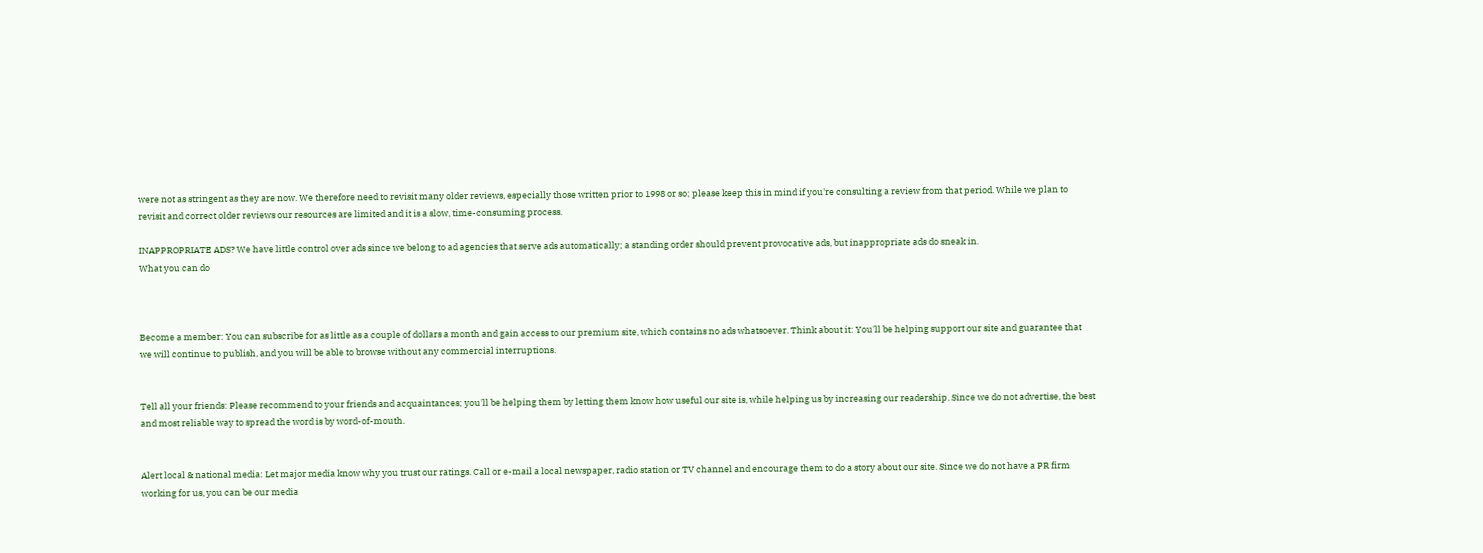were not as stringent as they are now. We therefore need to revisit many older reviews, especially those written prior to 1998 or so; please keep this in mind if you're consulting a review from that period. While we plan to revisit and correct older reviews our resources are limited and it is a slow, time-consuming process.

INAPPROPRIATE ADS? We have little control over ads since we belong to ad agencies that serve ads automatically; a standing order should prevent provocative ads, but inappropriate ads do sneak in.
What you can do



Become a member: You can subscribe for as little as a couple of dollars a month and gain access to our premium site, which contains no ads whatsoever. Think about it: You'll be helping support our site and guarantee that we will continue to publish, and you will be able to browse without any commercial interruptions.


Tell all your friends: Please recommend to your friends and acquaintances; you'll be helping them by letting them know how useful our site is, while helping us by increasing our readership. Since we do not advertise, the best and most reliable way to spread the word is by word-of-mouth.


Alert local & national media: Let major media know why you trust our ratings. Call or e-mail a local newspaper, radio station or TV channel and encourage them to do a story about our site. Since we do not have a PR firm working for us, you can be our media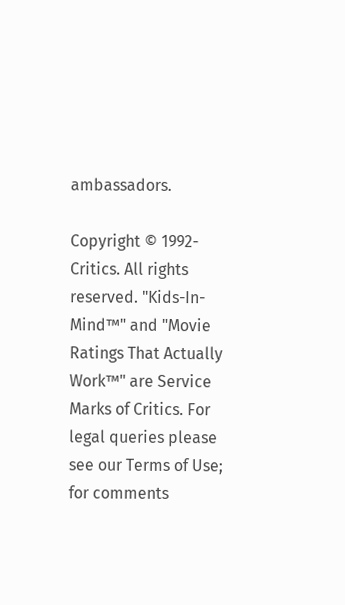ambassadors.

Copyright © 1992- Critics. All rights reserved. "Kids-In-Mind™" and "Movie Ratings That Actually Work™" are Service Marks of Critics. For legal queries please see our Terms of Use; for comments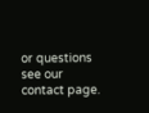or questions see our contact page.